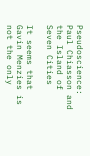Pseudoscience: Paul Chiasson and the Island of Seven Cities

It seems that Gavin Menzies is not the only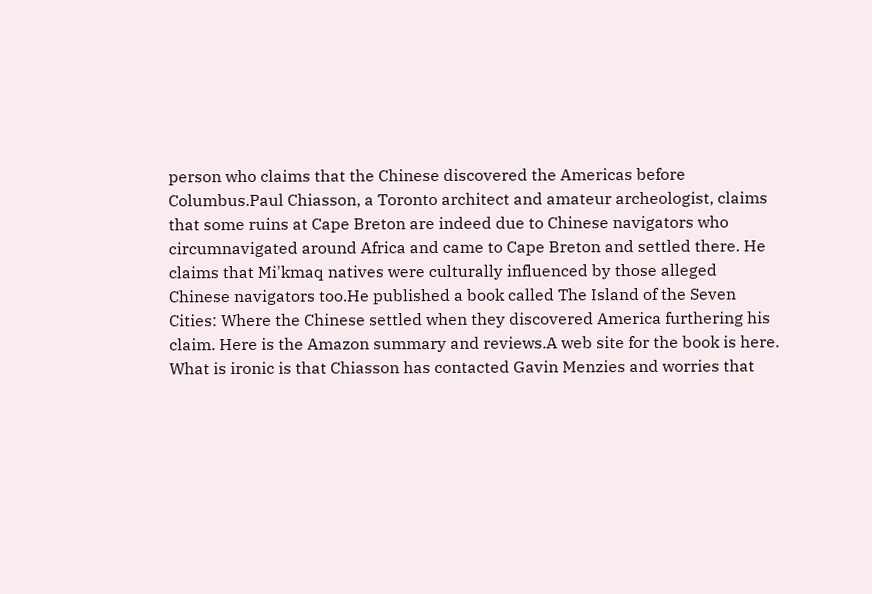person who claims that the Chinese discovered the Americas before Columbus.Paul Chiasson, a Toronto architect and amateur archeologist, claims that some ruins at Cape Breton are indeed due to Chinese navigators who circumnavigated around Africa and came to Cape Breton and settled there. He claims that Mi'kmaq natives were culturally influenced by those alleged Chinese navigators too.He published a book called The Island of the Seven Cities: Where the Chinese settled when they discovered America furthering his claim. Here is the Amazon summary and reviews.A web site for the book is here. What is ironic is that Chiasson has contacted Gavin Menzies and worries that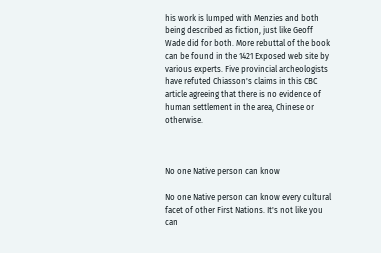his work is lumped with Menzies and both being described as fiction, just like Geoff Wade did for both. More rebuttal of the book can be found in the 1421 Exposed web site by various experts. Five provincial archeologists have refuted Chiasson's claims in this CBC article agreeing that there is no evidence of human settlement in the area, Chinese or otherwise.



No one Native person can know

No one Native person can know every cultural facet of other First Nations. It's not like you can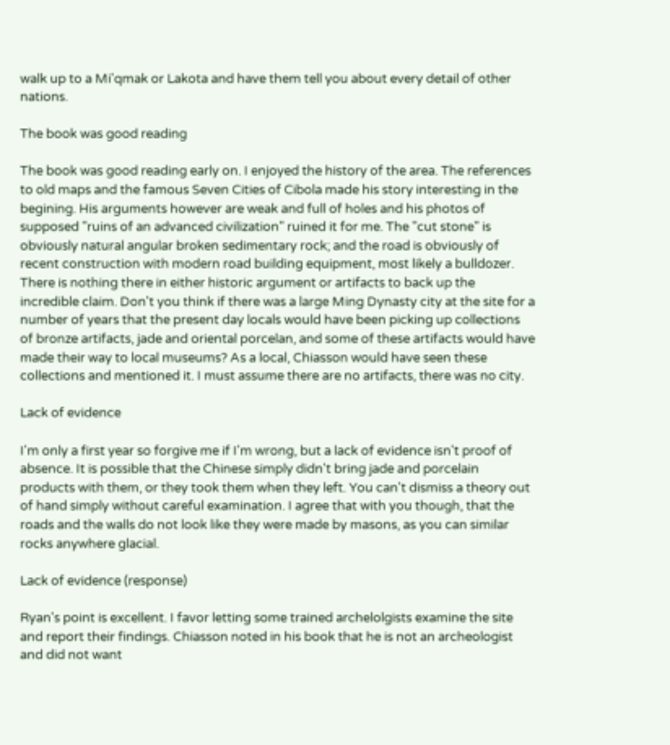walk up to a Mi'qmak or Lakota and have them tell you about every detail of other nations.

The book was good reading

The book was good reading early on. I enjoyed the history of the area. The references to old maps and the famous Seven Cities of Cibola made his story interesting in the begining. His arguments however are weak and full of holes and his photos of supposed "ruins of an advanced civilization" ruined it for me. The "cut stone" is obviously natural angular broken sedimentary rock; and the road is obviously of recent construction with modern road building equipment, most likely a bulldozer. There is nothing there in either historic argument or artifacts to back up the incredible claim. Don't you think if there was a large Ming Dynasty city at the site for a number of years that the present day locals would have been picking up collections of bronze artifacts, jade and oriental porcelan, and some of these artifacts would have made their way to local museums? As a local, Chiasson would have seen these collections and mentioned it. I must assume there are no artifacts, there was no city.

Lack of evidence

I'm only a first year so forgive me if I'm wrong, but a lack of evidence isn't proof of absence. It is possible that the Chinese simply didn't bring jade and porcelain products with them, or they took them when they left. You can't dismiss a theory out of hand simply without careful examination. I agree that with you though, that the roads and the walls do not look like they were made by masons, as you can similar rocks anywhere glacial.

Lack of evidence (response)

Ryan's point is excellent. I favor letting some trained archelolgists examine the site and report their findings. Chiasson noted in his book that he is not an archeologist and did not want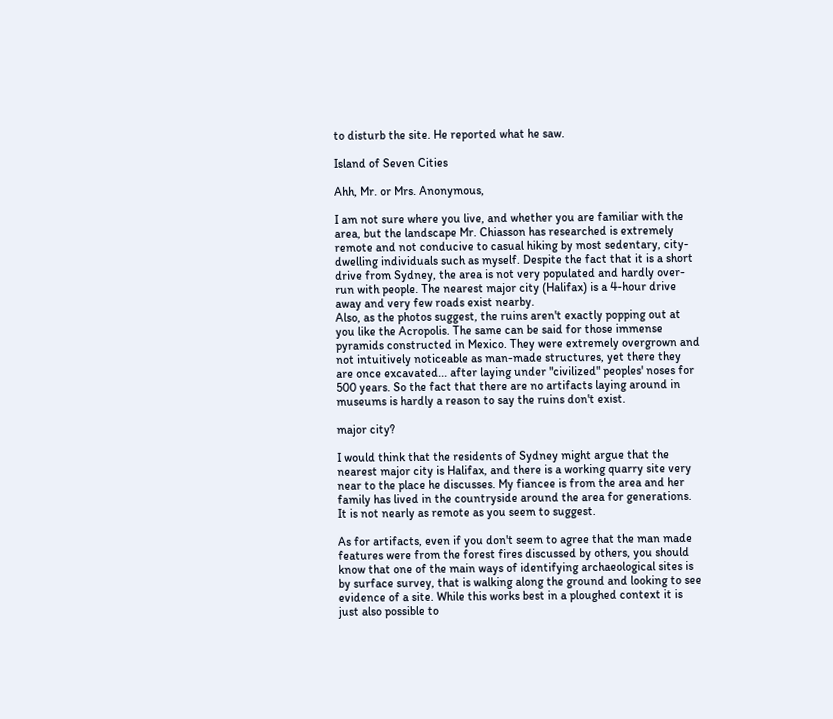to disturb the site. He reported what he saw.

Island of Seven Cities

Ahh, Mr. or Mrs. Anonymous,

I am not sure where you live, and whether you are familiar with the area, but the landscape Mr. Chiasson has researched is extremely remote and not conducive to casual hiking by most sedentary, city-dwelling individuals such as myself. Despite the fact that it is a short drive from Sydney, the area is not very populated and hardly over-run with people. The nearest major city (Halifax) is a 4-hour drive away and very few roads exist nearby.
Also, as the photos suggest, the ruins aren't exactly popping out at you like the Acropolis. The same can be said for those immense pyramids constructed in Mexico. They were extremely overgrown and not intuitively noticeable as man-made structures, yet there they are once excavated... after laying under "civilized" peoples' noses for 500 years. So the fact that there are no artifacts laying around in museums is hardly a reason to say the ruins don't exist.

major city?

I would think that the residents of Sydney might argue that the nearest major city is Halifax, and there is a working quarry site very near to the place he discusses. My fiancee is from the area and her family has lived in the countryside around the area for generations. It is not nearly as remote as you seem to suggest.

As for artifacts, even if you don't seem to agree that the man made features were from the forest fires discussed by others, you should know that one of the main ways of identifying archaeological sites is by surface survey, that is walking along the ground and looking to see evidence of a site. While this works best in a ploughed context it is just also possible to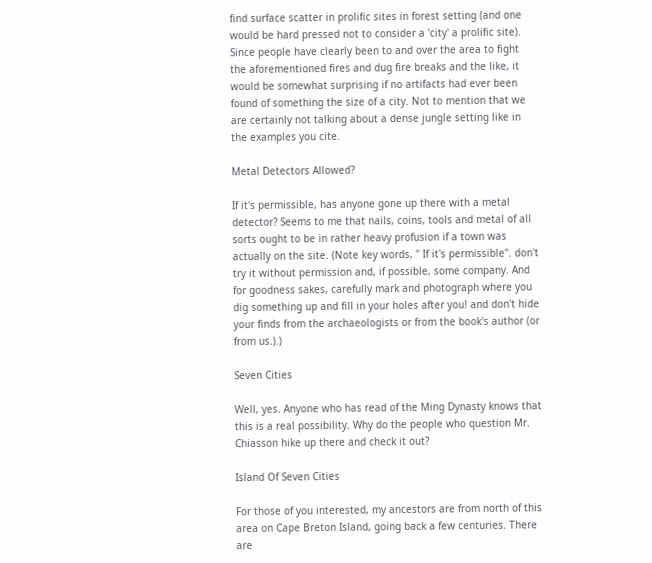find surface scatter in prolific sites in forest setting (and one would be hard pressed not to consider a 'city' a prolific site). Since people have clearly been to and over the area to fight the aforementioned fires and dug fire breaks and the like, it would be somewhat surprising if no artifacts had ever been found of something the size of a city. Not to mention that we are certainly not talking about a dense jungle setting like in the examples you cite.

Metal Detectors Allowed?

If it's permissible, has anyone gone up there with a metal detector? Seems to me that nails, coins, tools and metal of all sorts ought to be in rather heavy profusion if a town was actually on the site. (Note key words, " If it's permissible". don't try it without permission and, if possible, some company. And for goodness sakes, carefully mark and photograph where you dig something up and fill in your holes after you! and don't hide your finds from the archaeologists or from the book's author (or from us.).)

Seven Cities

Well, yes. Anyone who has read of the Ming Dynasty knows that this is a real possibility. Why do the people who question Mr. Chiasson hike up there and check it out?

Island Of Seven Cities

For those of you interested, my ancestors are from north of this area on Cape Breton Island, going back a few centuries. There are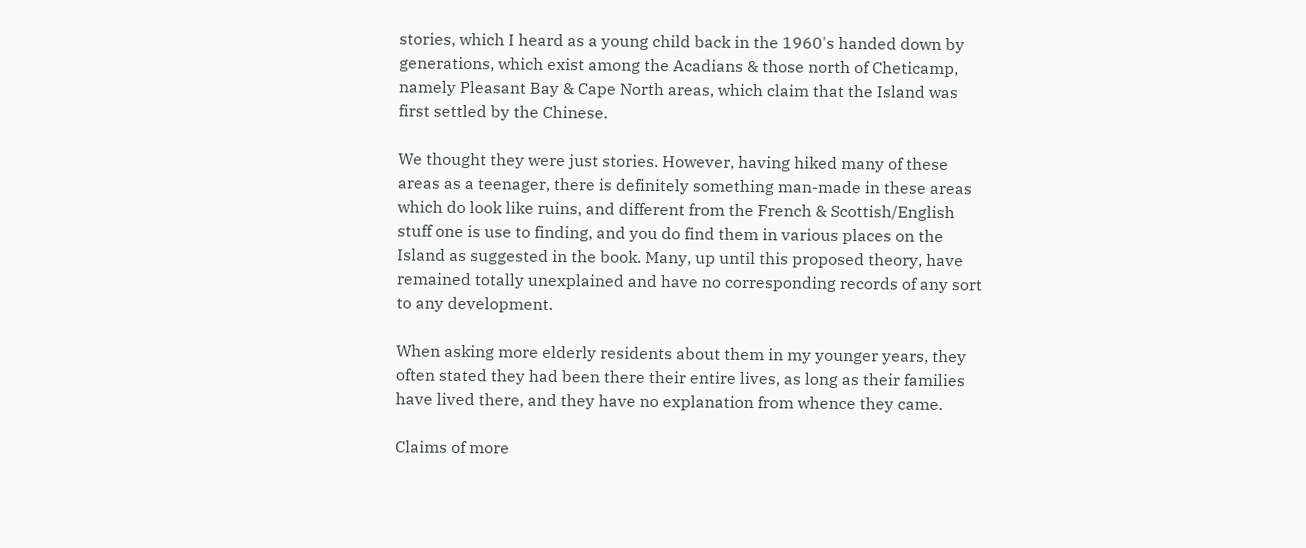stories, which I heard as a young child back in the 1960's handed down by generations, which exist among the Acadians & those north of Cheticamp, namely Pleasant Bay & Cape North areas, which claim that the Island was first settled by the Chinese.

We thought they were just stories. However, having hiked many of these areas as a teenager, there is definitely something man-made in these areas which do look like ruins, and different from the French & Scottish/English stuff one is use to finding, and you do find them in various places on the Island as suggested in the book. Many, up until this proposed theory, have remained totally unexplained and have no corresponding records of any sort to any development.

When asking more elderly residents about them in my younger years, they often stated they had been there their entire lives, as long as their families have lived there, and they have no explanation from whence they came.

Claims of more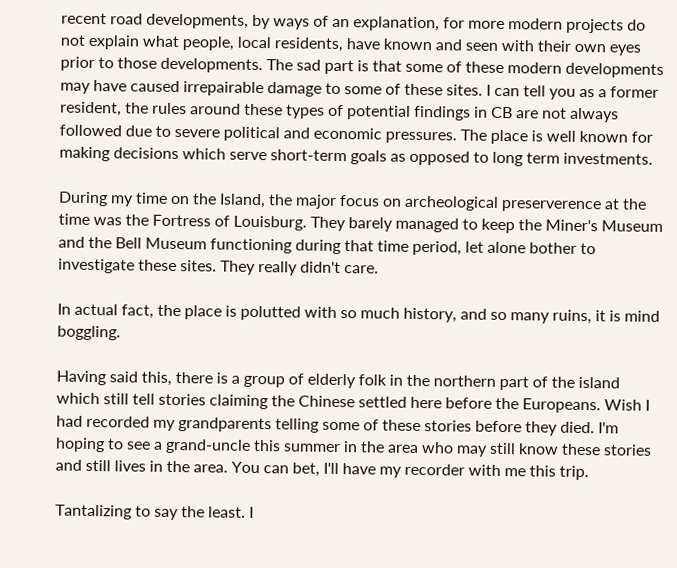recent road developments, by ways of an explanation, for more modern projects do not explain what people, local residents, have known and seen with their own eyes prior to those developments. The sad part is that some of these modern developments may have caused irrepairable damage to some of these sites. I can tell you as a former resident, the rules around these types of potential findings in CB are not always followed due to severe political and economic pressures. The place is well known for making decisions which serve short-term goals as opposed to long term investments.

During my time on the Island, the major focus on archeological preserverence at the time was the Fortress of Louisburg. They barely managed to keep the Miner's Museum and the Bell Museum functioning during that time period, let alone bother to investigate these sites. They really didn't care.

In actual fact, the place is polutted with so much history, and so many ruins, it is mind boggling.

Having said this, there is a group of elderly folk in the northern part of the island which still tell stories claiming the Chinese settled here before the Europeans. Wish I had recorded my grandparents telling some of these stories before they died. I'm hoping to see a grand-uncle this summer in the area who may still know these stories and still lives in the area. You can bet, I'll have my recorder with me this trip.

Tantalizing to say the least. I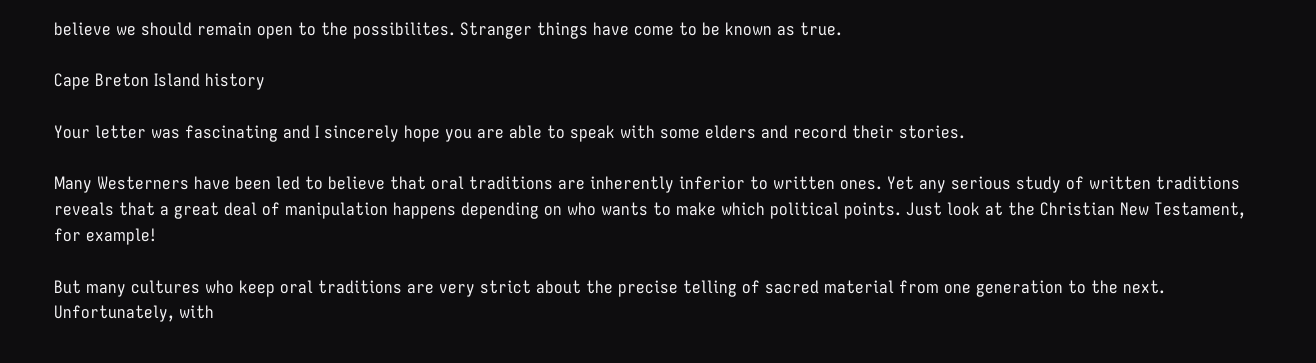believe we should remain open to the possibilites. Stranger things have come to be known as true.

Cape Breton Island history

Your letter was fascinating and I sincerely hope you are able to speak with some elders and record their stories.

Many Westerners have been led to believe that oral traditions are inherently inferior to written ones. Yet any serious study of written traditions reveals that a great deal of manipulation happens depending on who wants to make which political points. Just look at the Christian New Testament, for example!

But many cultures who keep oral traditions are very strict about the precise telling of sacred material from one generation to the next. Unfortunately, with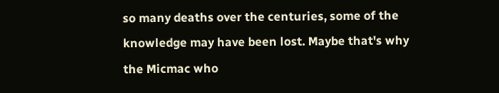so many deaths over the centuries, some of the knowledge may have been lost. Maybe that's why the Micmac who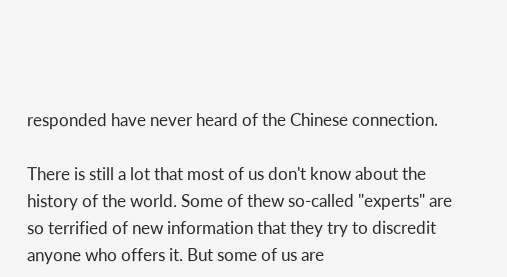responded have never heard of the Chinese connection.

There is still a lot that most of us don't know about the history of the world. Some of thew so-called "experts" are so terrified of new information that they try to discredit anyone who offers it. But some of us are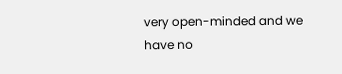very open-minded and we have no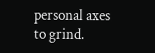personal axes to grind.